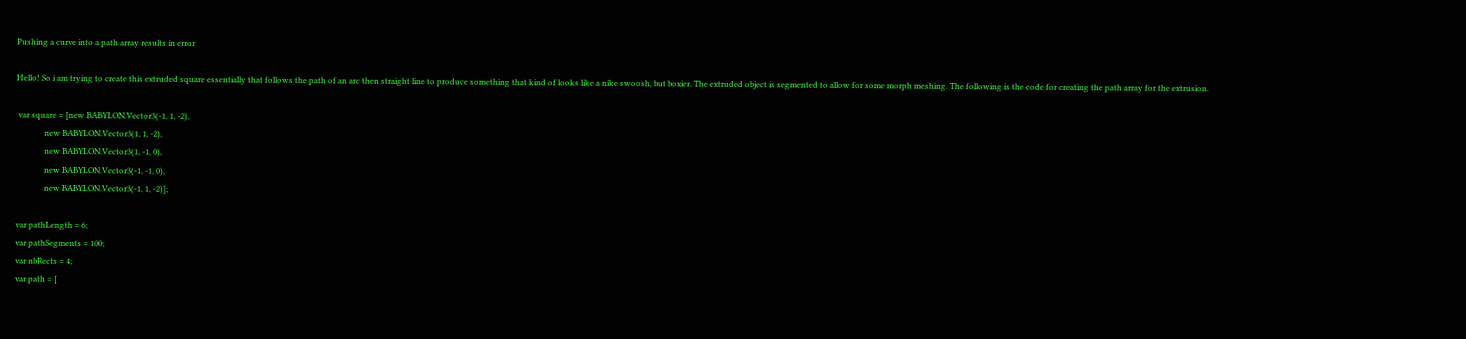Pushing a curve into a path array results in error

Hello! So i am trying to create this extruded square essentially that follows the path of an arc then straight line to produce something that kind of looks like a nike swoosh, but boxier. The extruded object is segmented to allow for some morph meshing. The following is the code for creating the path array for the extrusion.

 var square = [new BABYLON.Vector3(-1, 1, -2),
              new BABYLON.Vector3(1, 1, -2),
              new BABYLON.Vector3(1, -1, 0),
              new BABYLON.Vector3(-1, -1, 0),
              new BABYLON.Vector3(-1, 1, -2)];

var pathLength = 6;
var pathSegments = 100;
var nbRects = 4;
var path = [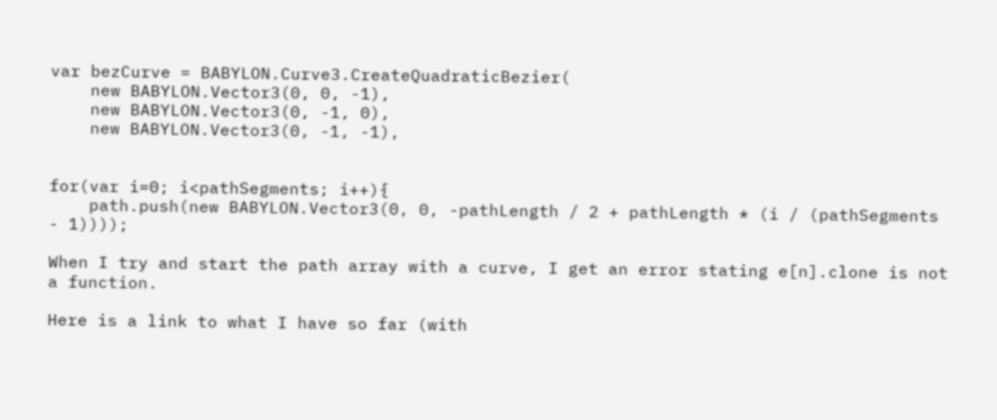var bezCurve = BABYLON.Curve3.CreateQuadraticBezier(
    new BABYLON.Vector3(0, 0, -1),
    new BABYLON.Vector3(0, -1, 0),
    new BABYLON.Vector3(0, -1, -1),


for(var i=0; i<pathSegments; i++){
    path.push(new BABYLON.Vector3(0, 0, -pathLength / 2 + pathLength * (i / (pathSegments - 1))));

When I try and start the path array with a curve, I get an error stating e[n].clone is not a function.

Here is a link to what I have so far (with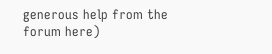generous help from the forum here)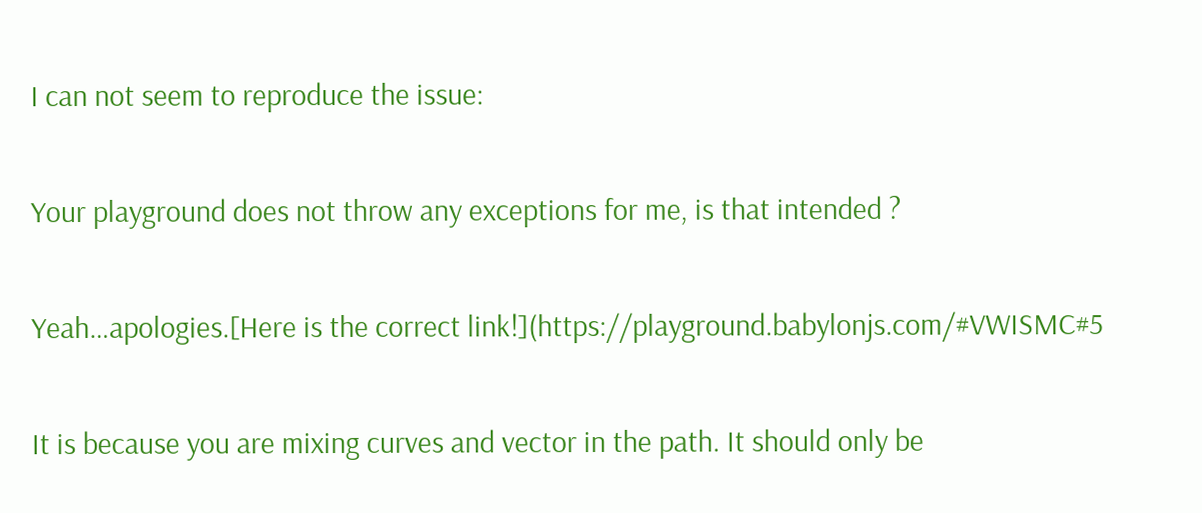I can not seem to reproduce the issue:

Your playground does not throw any exceptions for me, is that intended ?

Yeah…apologies.[Here is the correct link!](https://playground.babylonjs.com/#VWISMC#5

It is because you are mixing curves and vector in the path. It should only be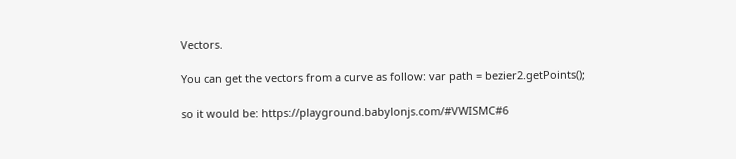Vectors.

You can get the vectors from a curve as follow: var path = bezier2.getPoints();

so it would be: https://playground.babylonjs.com/#VWISMC#6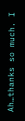Ah…thanks so much. I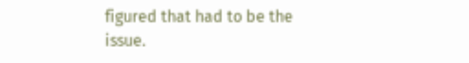figured that had to be the issue.